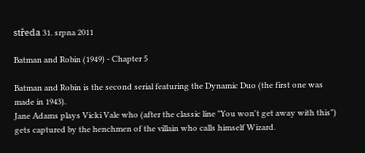středa 31. srpna 2011

Batman and Robin (1949) - Chapter 5

Batman and Robin is the second serial featuring the Dynamic Duo (the first one was made in 1943).
Jane Adams plays Vicki Vale who (after the classic line "You won't get away with this") gets captured by the henchmen of the villain who calls himself Wizard.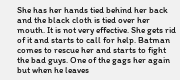She has her hands tied behind her back and the black cloth is tied over her mouth. It is not very effective. She gets rid of it and starts to call for help. Batman comes to rescue her and starts to fight the bad guys. One of the gags her again but when he leaves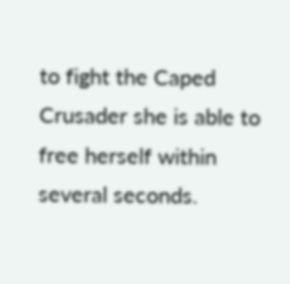to fight the Caped Crusader she is able to free herself within several seconds.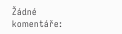Žádné komentáře: